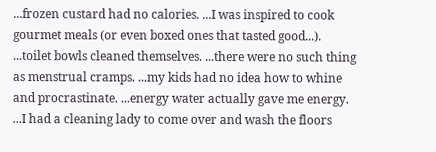...frozen custard had no calories. ...I was inspired to cook gourmet meals (or even boxed ones that tasted good...). ...toilet bowls cleaned themselves. ...there were no such thing as menstrual cramps. ...my kids had no idea how to whine and procrastinate. ...energy water actually gave me energy. ...I had a cleaning lady to come over and wash the floors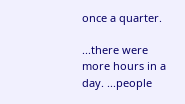once a quarter.

...there were more hours in a day. ...people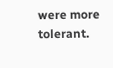were more tolerant.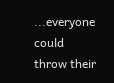...everyone could throw their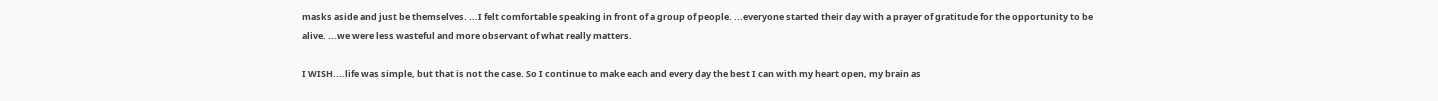masks aside and just be themselves. ...I felt comfortable speaking in front of a group of people. ...everyone started their day with a prayer of gratitude for the opportunity to be alive. ...we were less wasteful and more observant of what really matters.

I WISH....life was simple, but that is not the case. So I continue to make each and every day the best I can with my heart open, my brain as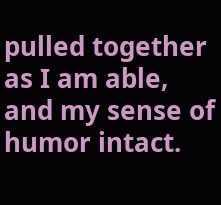pulled together as I am able, and my sense of humor intact.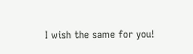I wish the same for you!